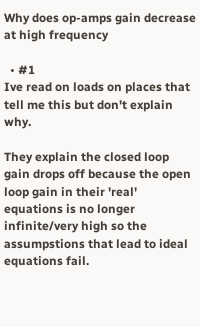Why does op-amps gain decrease at high frequency

  • #1
Ive read on loads on places that tell me this but don't explain why.

They explain the closed loop gain drops off because the open loop gain in their 'real' equations is no longer infinite/very high so the assumpstions that lead to ideal equations fail.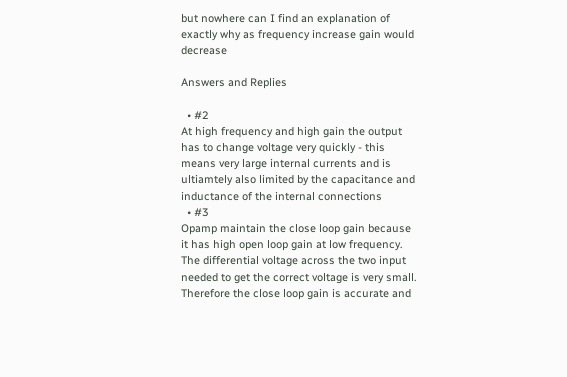but nowhere can I find an explanation of exactly why as frequency increase gain would decrease

Answers and Replies

  • #2
At high frequency and high gain the output has to change voltage very quickly - this means very large internal currents and is ultiamtely also limited by the capacitance and inductance of the internal connections
  • #3
Opamp maintain the close loop gain because it has high open loop gain at low frequency. The differential voltage across the two input needed to get the correct voltage is very small. Therefore the close loop gain is accurate and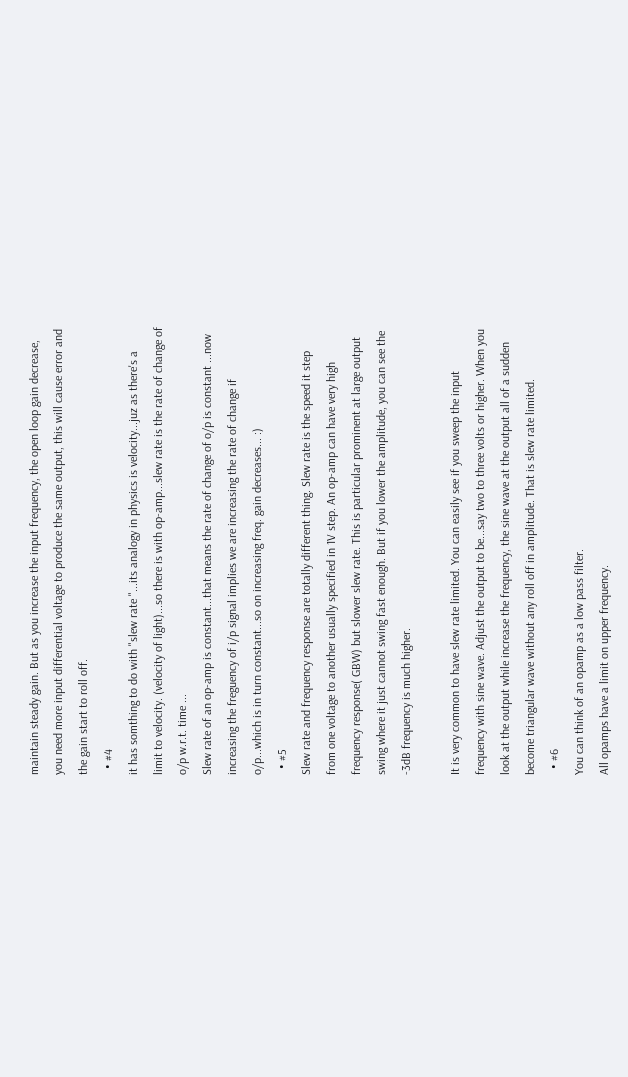maintain steady gain. But as you increase the input frequency, the open loop gain decrease, you need more input differential voltage to produce the same output, this will cause error and the gain start to roll off.
  • #4
it has somthing to do with "slew rate "...its analogy in physics is velocity...juz as there's a limit to velocity. (velocity of light)...so there is with op-amp...slew rate is the rate of change of o/p w.r.t. time ...
Slew rate of an op-amp is constant...that means the rate of change of o/p is constant ...now increasing the freguency of i/p signal implies we are increasing the rate of change if o/p...which is in turn constant...so on increasing freq. gain decreases... :)
  • #5
Slew rate and frequency response are totally different thing. Slew rate is the speed it step from one voltage to another usually specified in 1V step. An op-amp can have very high frequency response( GBW) but slower slew rate. This is particular prominent at large output swing where it just cannot swing fast enough. But if you lower the amplitude, you can see the -3dB frequency is much higher.

It is very common to have slew rate limited. You can easily see if you sweep the input frequency with sine wave. Adjust the output to be...say two to three volts or higher. When you look at the output while increase the frequency, the sine wave at the output all of a sudden become triangular wave without any roll off in amplitude. That is slew rate limited.
  • #6
You can think of an opamp as a low pass filter.
All opamps have a limit on upper frequency.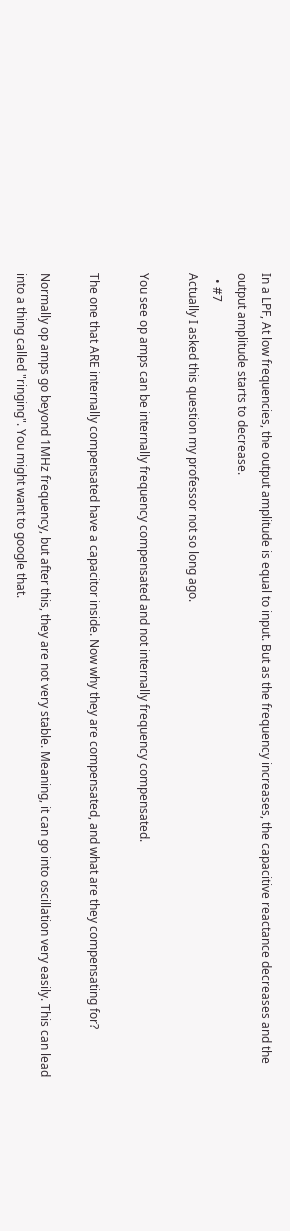In a LPF, At low frequencies, the output amplitude is equal to input. But as the frequency increases, the capacitive reactance decreases and the output amplitude starts to decrease.
  • #7
Actually I asked this question my professor not so long ago.

You see op amps can be internally frequency compensated and not internally frequency compensated.

The one that ARE internally compensated have a capacitor inside. Now why they are compensated, and what are they compensating for?

Normally op amps go beyond 1MHz frequency, but after this, they are not very stable. Meaning, it can go into oscillation very easily. This can lead into a thing called "ringing". You might want to google that.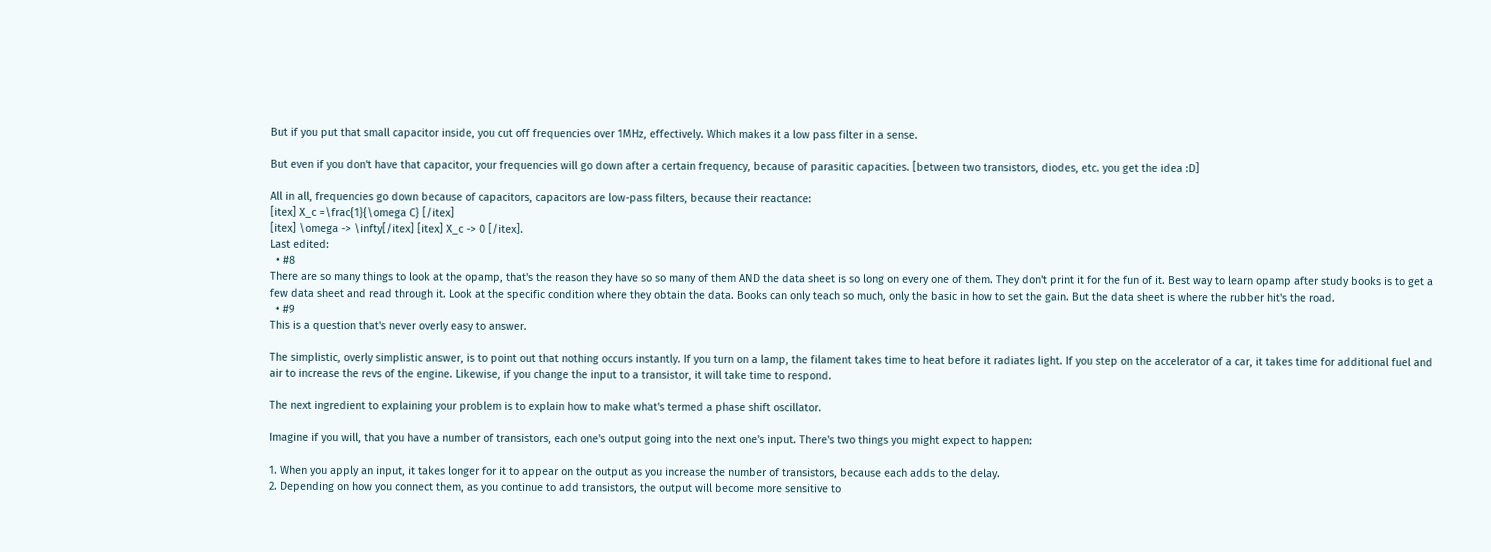But if you put that small capacitor inside, you cut off frequencies over 1MHz, effectively. Which makes it a low pass filter in a sense.

But even if you don't have that capacitor, your frequencies will go down after a certain frequency, because of parasitic capacities. [between two transistors, diodes, etc. you get the idea :D]

All in all, frequencies go down because of capacitors, capacitors are low-pass filters, because their reactance:
[itex] X_c =\frac{1}{\omega C} [/itex]
[itex] \omega -> \infty[/itex] [itex] X_c -> 0 [/itex].
Last edited:
  • #8
There are so many things to look at the opamp, that's the reason they have so so many of them AND the data sheet is so long on every one of them. They don't print it for the fun of it. Best way to learn opamp after study books is to get a few data sheet and read through it. Look at the specific condition where they obtain the data. Books can only teach so much, only the basic in how to set the gain. But the data sheet is where the rubber hit's the road.
  • #9
This is a question that's never overly easy to answer.

The simplistic, overly simplistic answer, is to point out that nothing occurs instantly. If you turn on a lamp, the filament takes time to heat before it radiates light. If you step on the accelerator of a car, it takes time for additional fuel and air to increase the revs of the engine. Likewise, if you change the input to a transistor, it will take time to respond.

The next ingredient to explaining your problem is to explain how to make what's termed a phase shift oscillator.

Imagine if you will, that you have a number of transistors, each one's output going into the next one's input. There's two things you might expect to happen:

1. When you apply an input, it takes longer for it to appear on the output as you increase the number of transistors, because each adds to the delay.
2. Depending on how you connect them, as you continue to add transistors, the output will become more sensitive to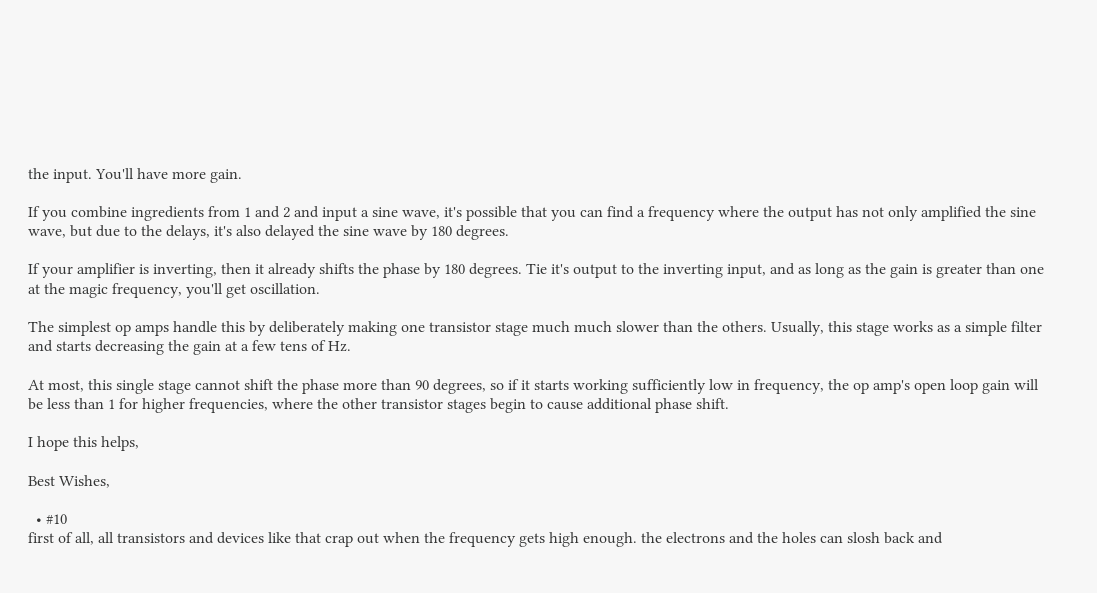the input. You'll have more gain.

If you combine ingredients from 1 and 2 and input a sine wave, it's possible that you can find a frequency where the output has not only amplified the sine wave, but due to the delays, it's also delayed the sine wave by 180 degrees.

If your amplifier is inverting, then it already shifts the phase by 180 degrees. Tie it's output to the inverting input, and as long as the gain is greater than one at the magic frequency, you'll get oscillation.

The simplest op amps handle this by deliberately making one transistor stage much much slower than the others. Usually, this stage works as a simple filter and starts decreasing the gain at a few tens of Hz.

At most, this single stage cannot shift the phase more than 90 degrees, so if it starts working sufficiently low in frequency, the op amp's open loop gain will be less than 1 for higher frequencies, where the other transistor stages begin to cause additional phase shift.

I hope this helps,

Best Wishes,

  • #10
first of all, all transistors and devices like that crap out when the frequency gets high enough. the electrons and the holes can slosh back and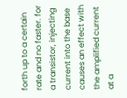forth up to a certain rate and no faster. for a transistor, injecting current into the base causes an effect with the amplified current at a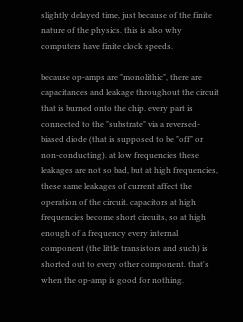slightly delayed time, just because of the finite nature of the physics. this is also why computers have finite clock speeds.

because op-amps are "monolithic", there are capacitances and leakage throughout the circuit that is burned onto the chip. every part is connected to the "substrate" via a reversed-biased diode (that is supposed to be "off" or non-conducting). at low frequencies these leakages are not so bad, but at high frequencies, these same leakages of current affect the operation of the circuit. capacitors at high frequencies become short circuits, so at high enough of a frequency every internal component (the little transistors and such) is shorted out to every other component. that's when the op-amp is good for nothing.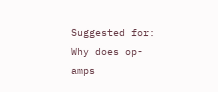Suggested for: Why does op-amps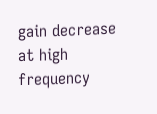gain decrease at high frequency